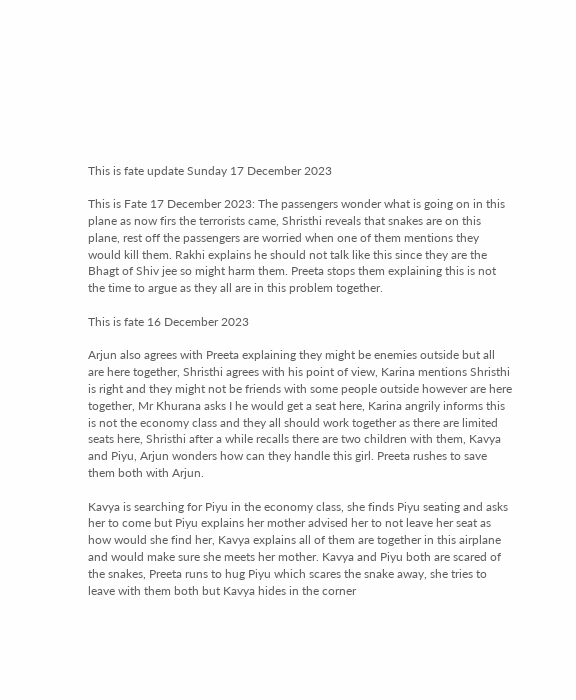This is fate update Sunday 17 December 2023

This is Fate 17 December 2023: The passengers wonder what is going on in this plane as now firs the terrorists came, Shristhi reveals that snakes are on this plane, rest off the passengers are worried when one of them mentions they would kill them. Rakhi explains he should not talk like this since they are the Bhagt of Shiv jee so might harm them. Preeta stops them explaining this is not the time to argue as they all are in this problem together.

This is fate 16 December 2023

Arjun also agrees with Preeta explaining they might be enemies outside but all are here together, Shristhi agrees with his point of view, Karina mentions Shristhi is right and they might not be friends with some people outside however are here together, Mr Khurana asks I he would get a seat here, Karina angrily informs this is not the economy class and they all should work together as there are limited seats here, Shristhi after a while recalls there are two children with them, Kavya and Piyu, Arjun wonders how can they handle this girl. Preeta rushes to save them both with Arjun.

Kavya is searching for Piyu in the economy class, she finds Piyu seating and asks her to come but Piyu explains her mother advised her to not leave her seat as how would she find her, Kavya explains all of them are together in this airplane and would make sure she meets her mother. Kavya and Piyu both are scared of the snakes, Preeta runs to hug Piyu which scares the snake away, she tries to leave with them both but Kavya hides in the corner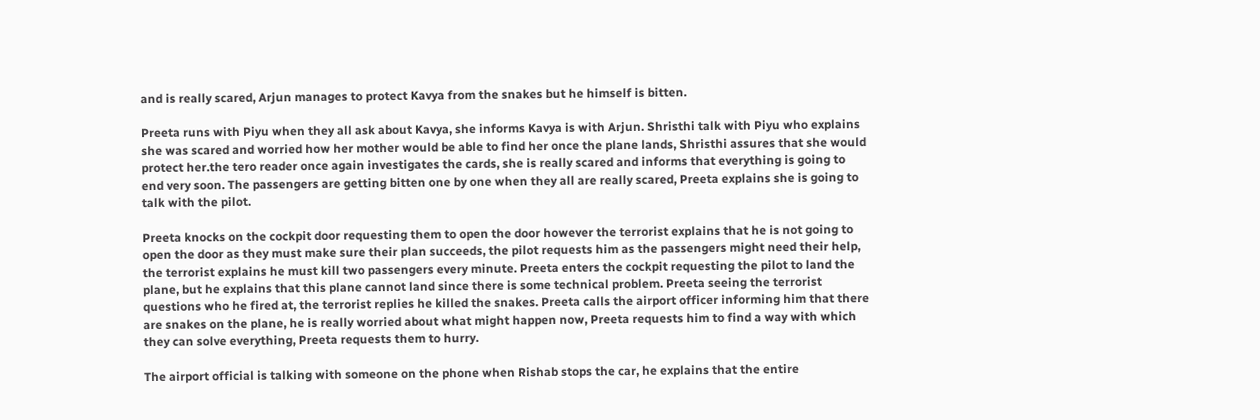and is really scared, Arjun manages to protect Kavya from the snakes but he himself is bitten.

Preeta runs with Piyu when they all ask about Kavya, she informs Kavya is with Arjun. Shristhi talk with Piyu who explains she was scared and worried how her mother would be able to find her once the plane lands, Shristhi assures that she would protect her.the tero reader once again investigates the cards, she is really scared and informs that everything is going to end very soon. The passengers are getting bitten one by one when they all are really scared, Preeta explains she is going to talk with the pilot.

Preeta knocks on the cockpit door requesting them to open the door however the terrorist explains that he is not going to open the door as they must make sure their plan succeeds, the pilot requests him as the passengers might need their help, the terrorist explains he must kill two passengers every minute. Preeta enters the cockpit requesting the pilot to land the plane, but he explains that this plane cannot land since there is some technical problem. Preeta seeing the terrorist questions who he fired at, the terrorist replies he killed the snakes. Preeta calls the airport officer informing him that there are snakes on the plane, he is really worried about what might happen now, Preeta requests him to find a way with which they can solve everything, Preeta requests them to hurry.

The airport official is talking with someone on the phone when Rishab stops the car, he explains that the entire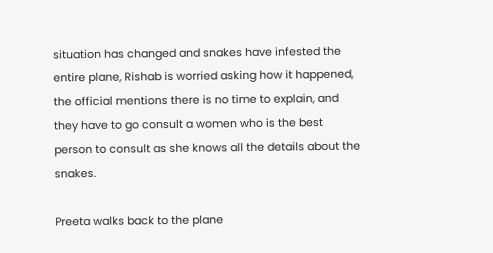situation has changed and snakes have infested the entire plane, Rishab is worried asking how it happened, the official mentions there is no time to explain, and they have to go consult a women who is the best person to consult as she knows all the details about the snakes.

Preeta walks back to the plane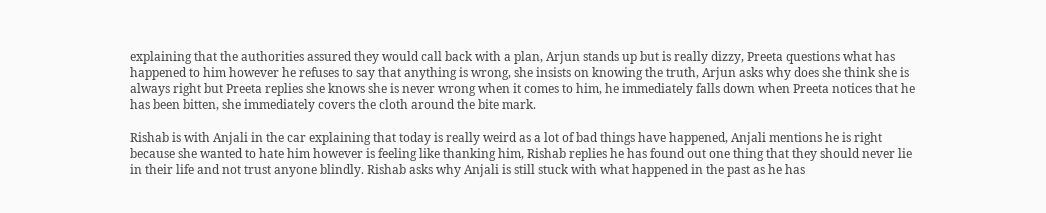explaining that the authorities assured they would call back with a plan, Arjun stands up but is really dizzy, Preeta questions what has happened to him however he refuses to say that anything is wrong, she insists on knowing the truth, Arjun asks why does she think she is always right but Preeta replies she knows she is never wrong when it comes to him, he immediately falls down when Preeta notices that he has been bitten, she immediately covers the cloth around the bite mark.

Rishab is with Anjali in the car explaining that today is really weird as a lot of bad things have happened, Anjali mentions he is right because she wanted to hate him however is feeling like thanking him, Rishab replies he has found out one thing that they should never lie in their life and not trust anyone blindly. Rishab asks why Anjali is still stuck with what happened in the past as he has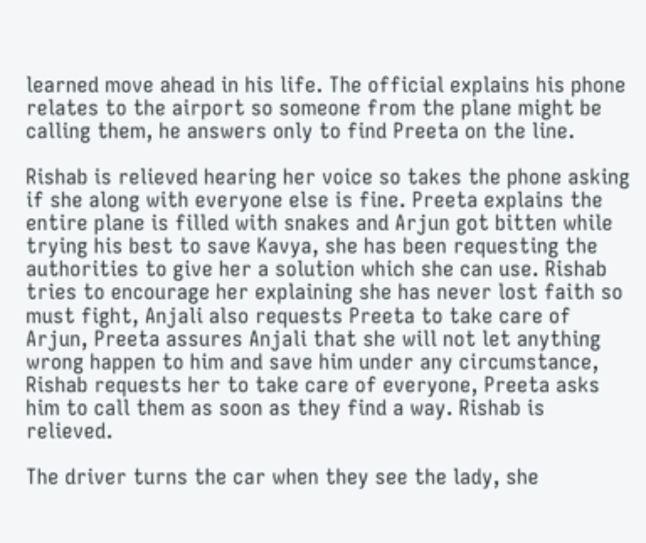learned move ahead in his life. The official explains his phone relates to the airport so someone from the plane might be calling them, he answers only to find Preeta on the line.

Rishab is relieved hearing her voice so takes the phone asking if she along with everyone else is fine. Preeta explains the entire plane is filled with snakes and Arjun got bitten while trying his best to save Kavya, she has been requesting the authorities to give her a solution which she can use. Rishab tries to encourage her explaining she has never lost faith so must fight, Anjali also requests Preeta to take care of Arjun, Preeta assures Anjali that she will not let anything wrong happen to him and save him under any circumstance, Rishab requests her to take care of everyone, Preeta asks him to call them as soon as they find a way. Rishab is relieved.

The driver turns the car when they see the lady, she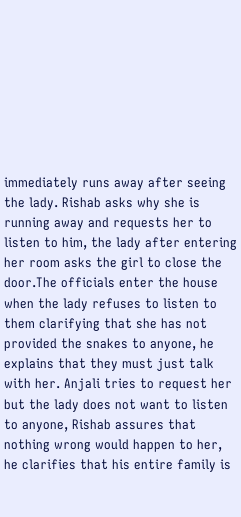immediately runs away after seeing the lady. Rishab asks why she is running away and requests her to listen to him, the lady after entering her room asks the girl to close the door.The officials enter the house when the lady refuses to listen to them clarifying that she has not provided the snakes to anyone, he explains that they must just talk with her. Anjali tries to request her but the lady does not want to listen to anyone, Rishab assures that nothing wrong would happen to her, he clarifies that his entire family is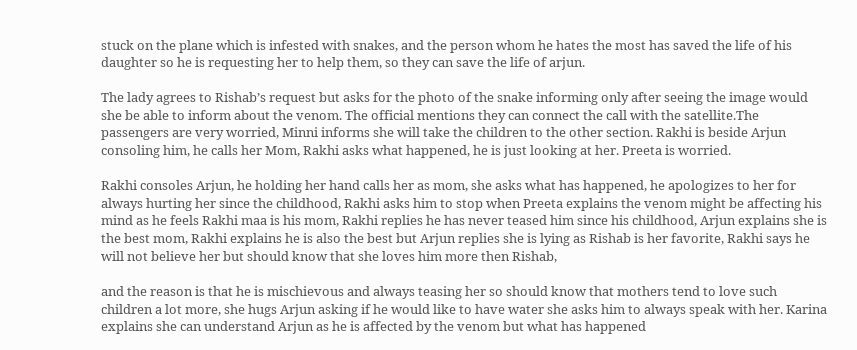stuck on the plane which is infested with snakes, and the person whom he hates the most has saved the life of his daughter so he is requesting her to help them, so they can save the life of arjun.

The lady agrees to Rishab’s request but asks for the photo of the snake informing only after seeing the image would she be able to inform about the venom. The official mentions they can connect the call with the satellite.The passengers are very worried, Minni informs she will take the children to the other section. Rakhi is beside Arjun consoling him, he calls her Mom, Rakhi asks what happened, he is just looking at her. Preeta is worried.

Rakhi consoles Arjun, he holding her hand calls her as mom, she asks what has happened, he apologizes to her for always hurting her since the childhood, Rakhi asks him to stop when Preeta explains the venom might be affecting his mind as he feels Rakhi maa is his mom, Rakhi replies he has never teased him since his childhood, Arjun explains she is the best mom, Rakhi explains he is also the best but Arjun replies she is lying as Rishab is her favorite, Rakhi says he will not believe her but should know that she loves him more then Rishab,

and the reason is that he is mischievous and always teasing her so should know that mothers tend to love such children a lot more, she hugs Arjun asking if he would like to have water she asks him to always speak with her. Karina explains she can understand Arjun as he is affected by the venom but what has happened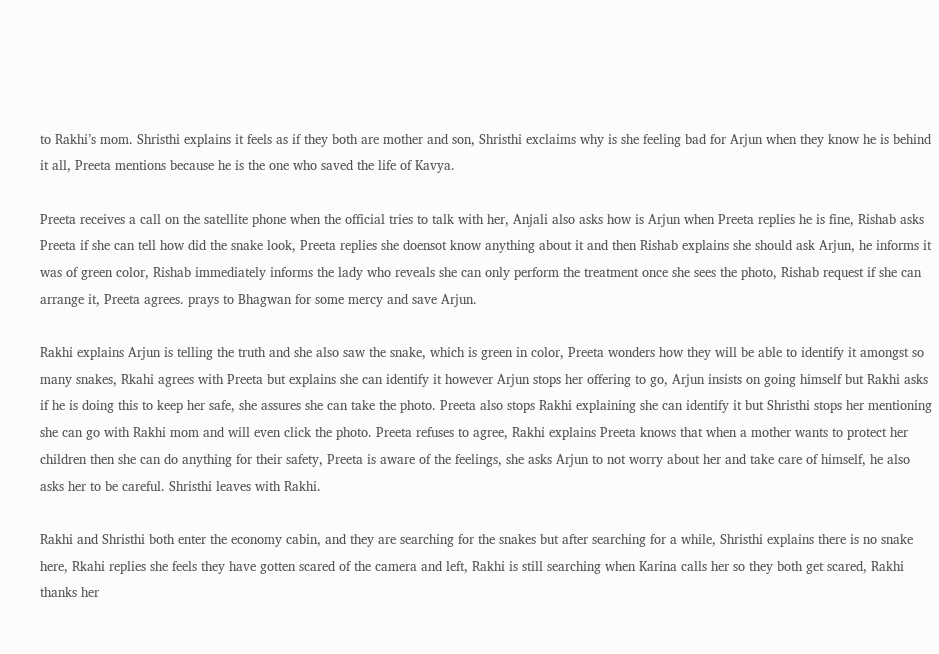to Rakhi’s mom. Shristhi explains it feels as if they both are mother and son, Shristhi exclaims why is she feeling bad for Arjun when they know he is behind it all, Preeta mentions because he is the one who saved the life of Kavya.

Preeta receives a call on the satellite phone when the official tries to talk with her, Anjali also asks how is Arjun when Preeta replies he is fine, Rishab asks Preeta if she can tell how did the snake look, Preeta replies she doensot know anything about it and then Rishab explains she should ask Arjun, he informs it was of green color, Rishab immediately informs the lady who reveals she can only perform the treatment once she sees the photo, Rishab request if she can arrange it, Preeta agrees. prays to Bhagwan for some mercy and save Arjun.

Rakhi explains Arjun is telling the truth and she also saw the snake, which is green in color, Preeta wonders how they will be able to identify it amongst so many snakes, Rkahi agrees with Preeta but explains she can identify it however Arjun stops her offering to go, Arjun insists on going himself but Rakhi asks if he is doing this to keep her safe, she assures she can take the photo. Preeta also stops Rakhi explaining she can identify it but Shristhi stops her mentioning she can go with Rakhi mom and will even click the photo. Preeta refuses to agree, Rakhi explains Preeta knows that when a mother wants to protect her children then she can do anything for their safety, Preeta is aware of the feelings, she asks Arjun to not worry about her and take care of himself, he also asks her to be careful. Shristhi leaves with Rakhi.

Rakhi and Shristhi both enter the economy cabin, and they are searching for the snakes but after searching for a while, Shristhi explains there is no snake here, Rkahi replies she feels they have gotten scared of the camera and left, Rakhi is still searching when Karina calls her so they both get scared, Rakhi thanks her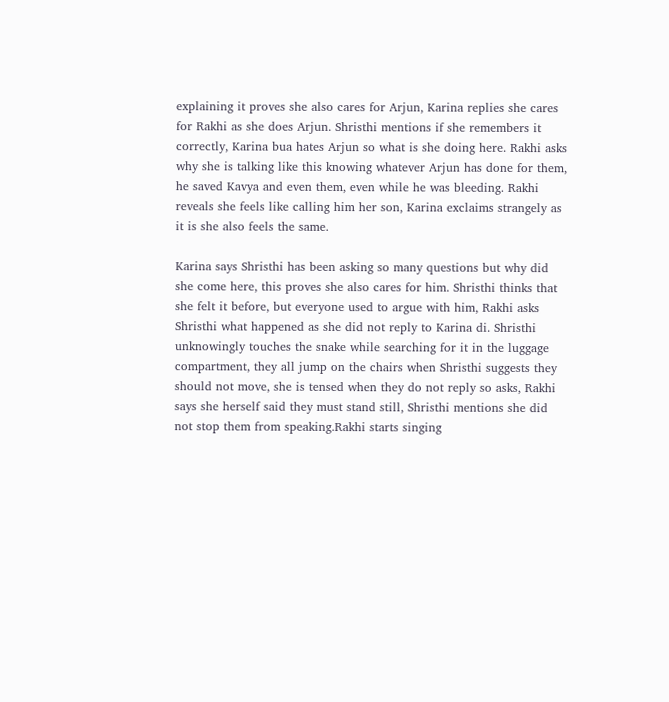explaining it proves she also cares for Arjun, Karina replies she cares for Rakhi as she does Arjun. Shristhi mentions if she remembers it correctly, Karina bua hates Arjun so what is she doing here. Rakhi asks why she is talking like this knowing whatever Arjun has done for them, he saved Kavya and even them, even while he was bleeding. Rakhi reveals she feels like calling him her son, Karina exclaims strangely as it is she also feels the same.

Karina says Shristhi has been asking so many questions but why did she come here, this proves she also cares for him. Shristhi thinks that she felt it before, but everyone used to argue with him, Rakhi asks Shristhi what happened as she did not reply to Karina di. Shristhi unknowingly touches the snake while searching for it in the luggage compartment, they all jump on the chairs when Shristhi suggests they should not move, she is tensed when they do not reply so asks, Rakhi says she herself said they must stand still, Shristhi mentions she did not stop them from speaking.Rakhi starts singing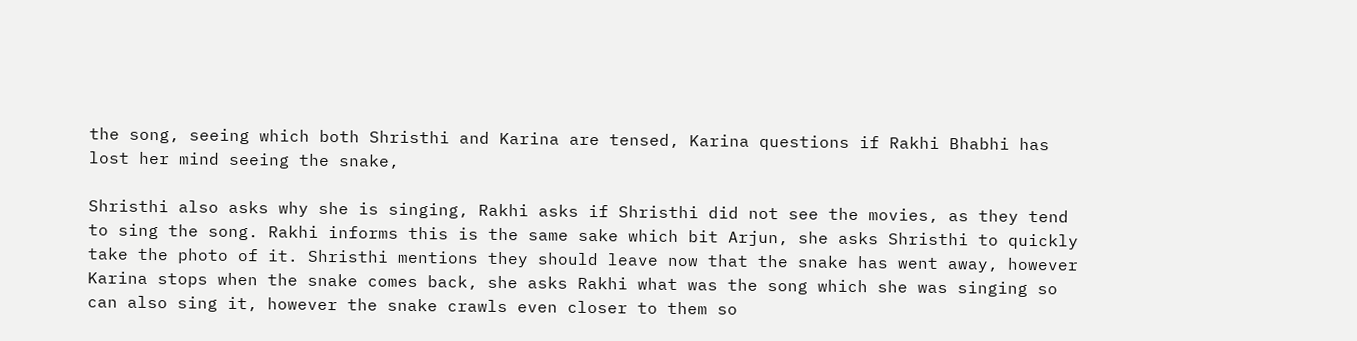the song, seeing which both Shristhi and Karina are tensed, Karina questions if Rakhi Bhabhi has lost her mind seeing the snake,

Shristhi also asks why she is singing, Rakhi asks if Shristhi did not see the movies, as they tend to sing the song. Rakhi informs this is the same sake which bit Arjun, she asks Shristhi to quickly take the photo of it. Shristhi mentions they should leave now that the snake has went away, however Karina stops when the snake comes back, she asks Rakhi what was the song which she was singing so can also sing it, however the snake crawls even closer to them so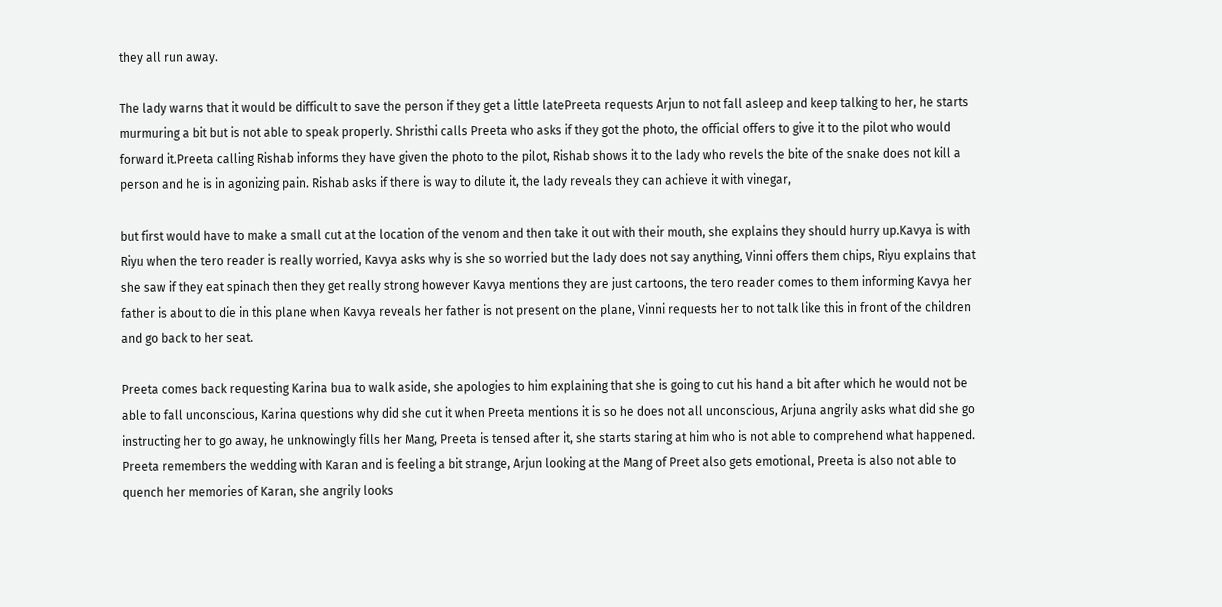they all run away.

The lady warns that it would be difficult to save the person if they get a little latePreeta requests Arjun to not fall asleep and keep talking to her, he starts murmuring a bit but is not able to speak properly. Shristhi calls Preeta who asks if they got the photo, the official offers to give it to the pilot who would forward it.Preeta calling Rishab informs they have given the photo to the pilot, Rishab shows it to the lady who revels the bite of the snake does not kill a person and he is in agonizing pain. Rishab asks if there is way to dilute it, the lady reveals they can achieve it with vinegar,

but first would have to make a small cut at the location of the venom and then take it out with their mouth, she explains they should hurry up.Kavya is with Riyu when the tero reader is really worried, Kavya asks why is she so worried but the lady does not say anything, Vinni offers them chips, Riyu explains that she saw if they eat spinach then they get really strong however Kavya mentions they are just cartoons, the tero reader comes to them informing Kavya her father is about to die in this plane when Kavya reveals her father is not present on the plane, Vinni requests her to not talk like this in front of the children and go back to her seat.

Preeta comes back requesting Karina bua to walk aside, she apologies to him explaining that she is going to cut his hand a bit after which he would not be able to fall unconscious, Karina questions why did she cut it when Preeta mentions it is so he does not all unconscious, Arjuna angrily asks what did she go instructing her to go away, he unknowingly fills her Mang, Preeta is tensed after it, she starts staring at him who is not able to comprehend what happened. Preeta remembers the wedding with Karan and is feeling a bit strange, Arjun looking at the Mang of Preet also gets emotional, Preeta is also not able to quench her memories of Karan, she angrily looks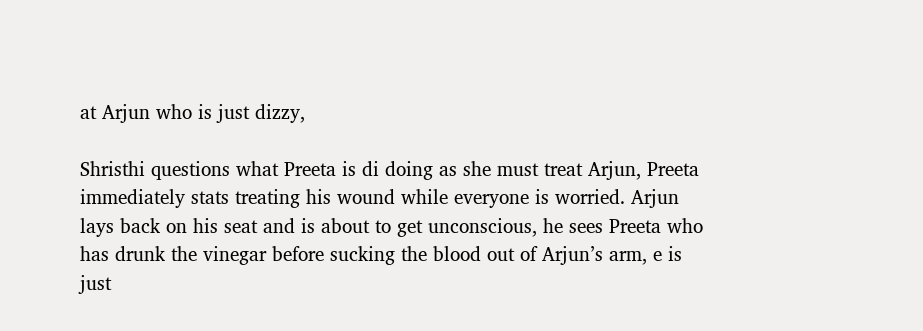at Arjun who is just dizzy,

Shristhi questions what Preeta is di doing as she must treat Arjun, Preeta immediately stats treating his wound while everyone is worried. Arjun lays back on his seat and is about to get unconscious, he sees Preeta who has drunk the vinegar before sucking the blood out of Arjun’s arm, e is just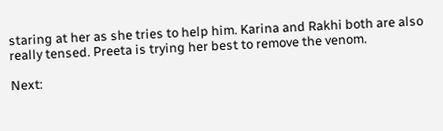staring at her as she tries to help him. Karina and Rakhi both are also really tensed. Preeta is trying her best to remove the venom.

Next: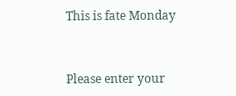This is fate Monday


Please enter your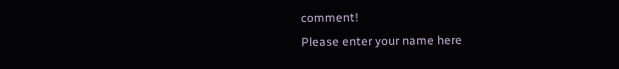comment!
Please enter your name here